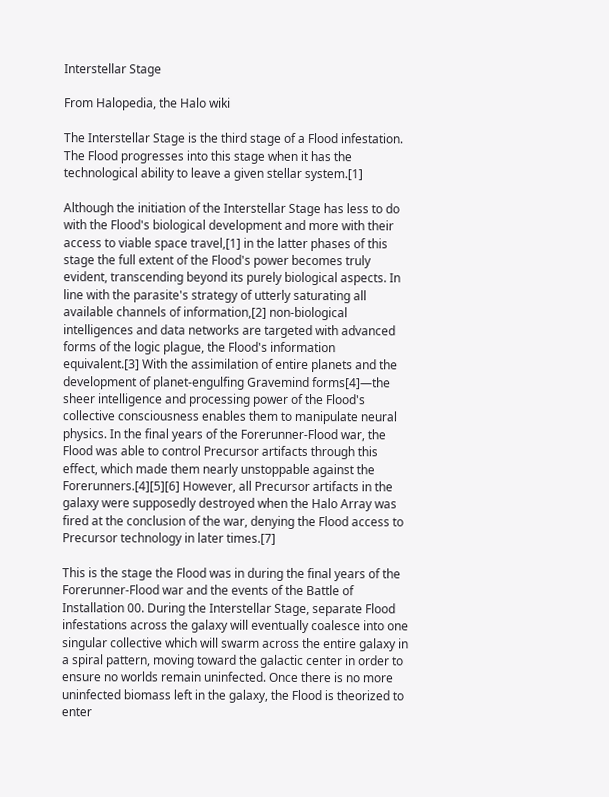Interstellar Stage

From Halopedia, the Halo wiki

The Interstellar Stage is the third stage of a Flood infestation. The Flood progresses into this stage when it has the technological ability to leave a given stellar system.[1]

Although the initiation of the Interstellar Stage has less to do with the Flood's biological development and more with their access to viable space travel,[1] in the latter phases of this stage the full extent of the Flood's power becomes truly evident, transcending beyond its purely biological aspects. In line with the parasite's strategy of utterly saturating all available channels of information,[2] non-biological intelligences and data networks are targeted with advanced forms of the logic plague, the Flood's information equivalent.[3] With the assimilation of entire planets and the development of planet-engulfing Gravemind forms[4]—the sheer intelligence and processing power of the Flood's collective consciousness enables them to manipulate neural physics. In the final years of the Forerunner-Flood war, the Flood was able to control Precursor artifacts through this effect, which made them nearly unstoppable against the Forerunners.[4][5][6] However, all Precursor artifacts in the galaxy were supposedly destroyed when the Halo Array was fired at the conclusion of the war, denying the Flood access to Precursor technology in later times.[7]

This is the stage the Flood was in during the final years of the Forerunner-Flood war and the events of the Battle of Installation 00. During the Interstellar Stage, separate Flood infestations across the galaxy will eventually coalesce into one singular collective which will swarm across the entire galaxy in a spiral pattern, moving toward the galactic center in order to ensure no worlds remain uninfected. Once there is no more uninfected biomass left in the galaxy, the Flood is theorized to enter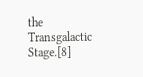the Transgalactic Stage.[8]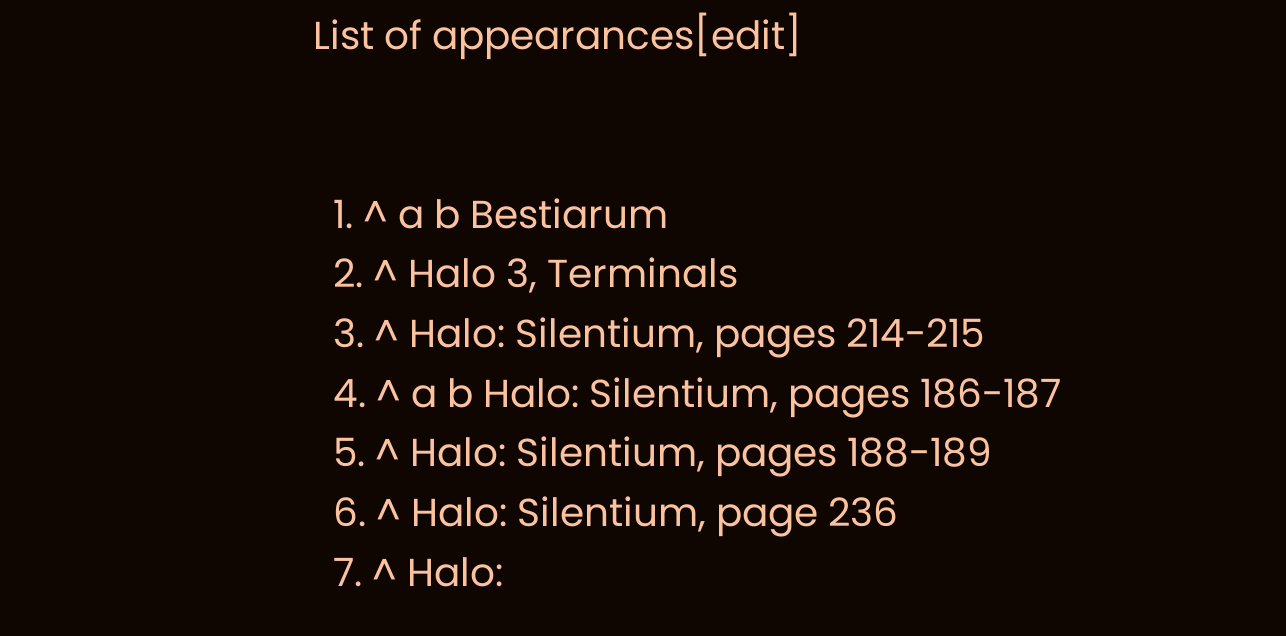List of appearances[edit]


  1. ^ a b Bestiarum
  2. ^ Halo 3, Terminals
  3. ^ Halo: Silentium, pages 214-215
  4. ^ a b Halo: Silentium, pages 186-187
  5. ^ Halo: Silentium, pages 188-189
  6. ^ Halo: Silentium, page 236
  7. ^ Halo: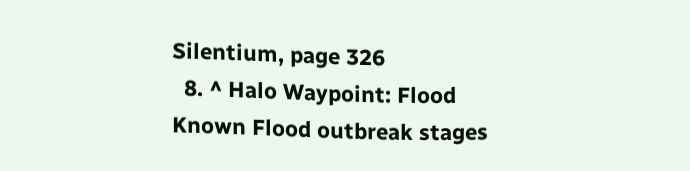Silentium, page 326
  8. ^ Halo Waypoint: Flood
Known Flood outbreak stages